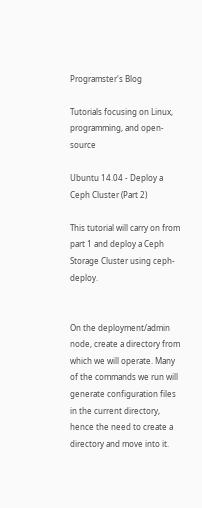Programster's Blog

Tutorials focusing on Linux, programming, and open-source

Ubuntu 14.04 - Deploy a Ceph Cluster (Part 2)

This tutorial will carry on from part 1 and deploy a Ceph Storage Cluster using ceph-deploy.


On the deployment/admin node, create a directory from which we will operate. Many of the commands we run will generate configuration files in the current directory, hence the need to create a directory and move into it.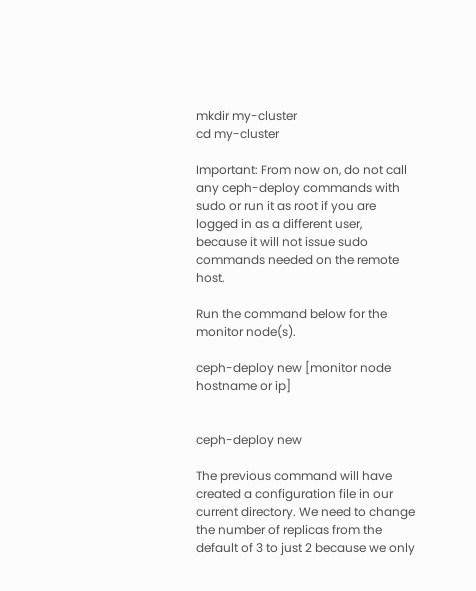mkdir my-cluster
cd my-cluster

Important: From now on, do not call any ceph-deploy commands with sudo or run it as root if you are logged in as a different user, because it will not issue sudo commands needed on the remote host.

Run the command below for the monitor node(s).

ceph-deploy new [monitor node hostname or ip]


ceph-deploy new

The previous command will have created a configuration file in our current directory. We need to change the number of replicas from the default of 3 to just 2 because we only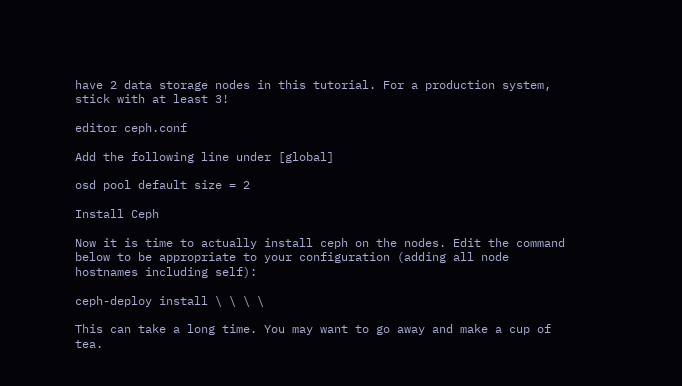have 2 data storage nodes in this tutorial. For a production system, stick with at least 3!

editor ceph.conf

Add the following line under [global]

osd pool default size = 2

Install Ceph

Now it is time to actually install ceph on the nodes. Edit the command below to be appropriate to your configuration (adding all node hostnames including self):

ceph-deploy install \ \ \ \

This can take a long time. You may want to go away and make a cup of tea.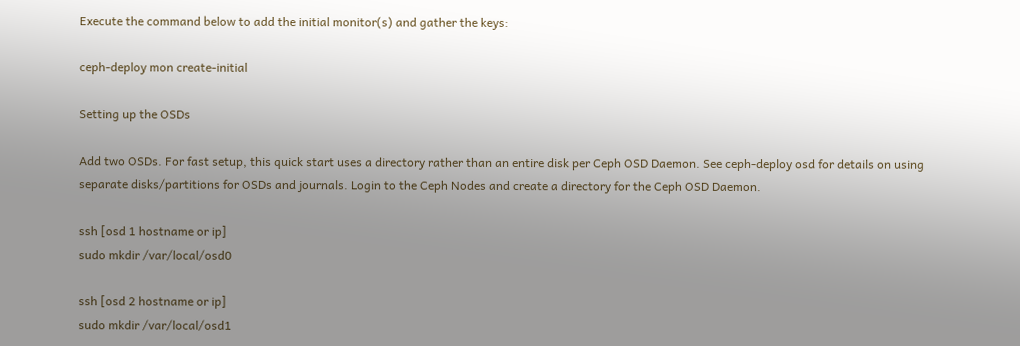Execute the command below to add the initial monitor(s) and gather the keys:

ceph-deploy mon create-initial

Setting up the OSDs

Add two OSDs. For fast setup, this quick start uses a directory rather than an entire disk per Ceph OSD Daemon. See ceph-deploy osd for details on using separate disks/partitions for OSDs and journals. Login to the Ceph Nodes and create a directory for the Ceph OSD Daemon.

ssh [osd 1 hostname or ip]
sudo mkdir /var/local/osd0

ssh [osd 2 hostname or ip]
sudo mkdir /var/local/osd1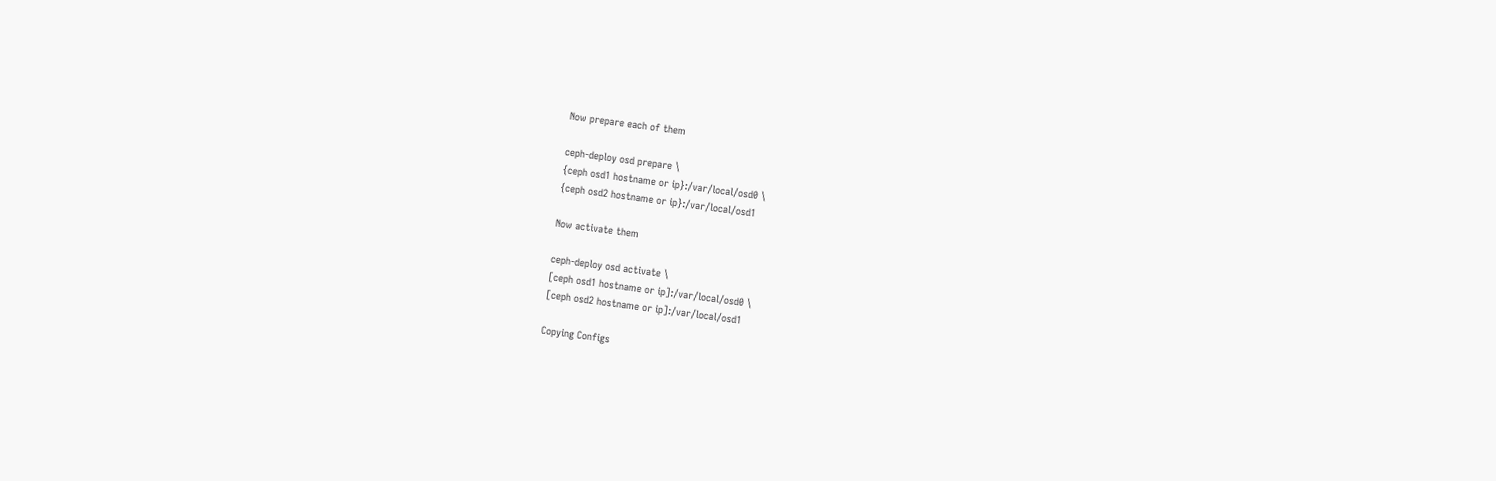Now prepare each of them

ceph-deploy osd prepare \
{ceph osd1 hostname or ip}:/var/local/osd0 \
{ceph osd2 hostname or ip}:/var/local/osd1

Now activate them

ceph-deploy osd activate \
[ceph osd1 hostname or ip]:/var/local/osd0 \
[ceph osd2 hostname or ip]:/var/local/osd1

Copying Configs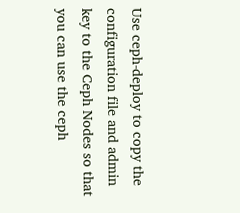Use ceph-deploy to copy the configuration file and admin key to the Ceph Nodes so that you can use the ceph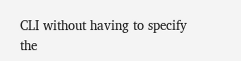CLI without having to specify the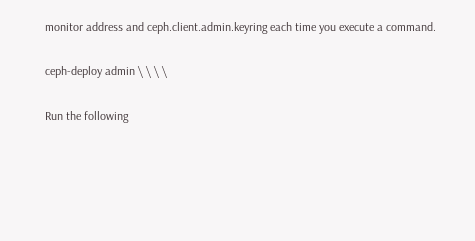monitor address and ceph.client.admin.keyring each time you execute a command.

ceph-deploy admin \ \ \ \

Run the following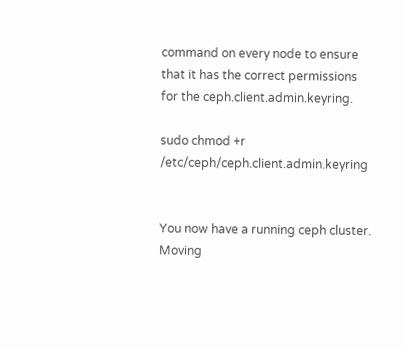command on every node to ensure that it has the correct permissions for the ceph.client.admin.keyring.

sudo chmod +r /etc/ceph/ceph.client.admin.keyring


You now have a running ceph cluster. Moving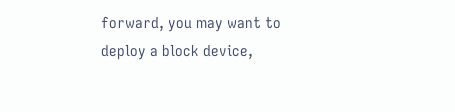forward, you may want to deploy a block device,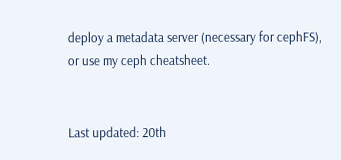deploy a metadata server (necessary for cephFS), or use my ceph cheatsheet.


Last updated: 20th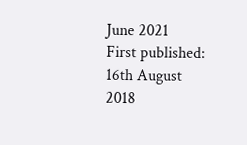June 2021
First published: 16th August 2018